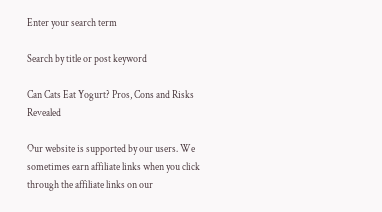Enter your search term

Search by title or post keyword

Can Cats Eat Yogurt? Pros, Cons and Risks Revealed

Our website is supported by our users. We sometimes earn affiliate links when you click through the affiliate links on our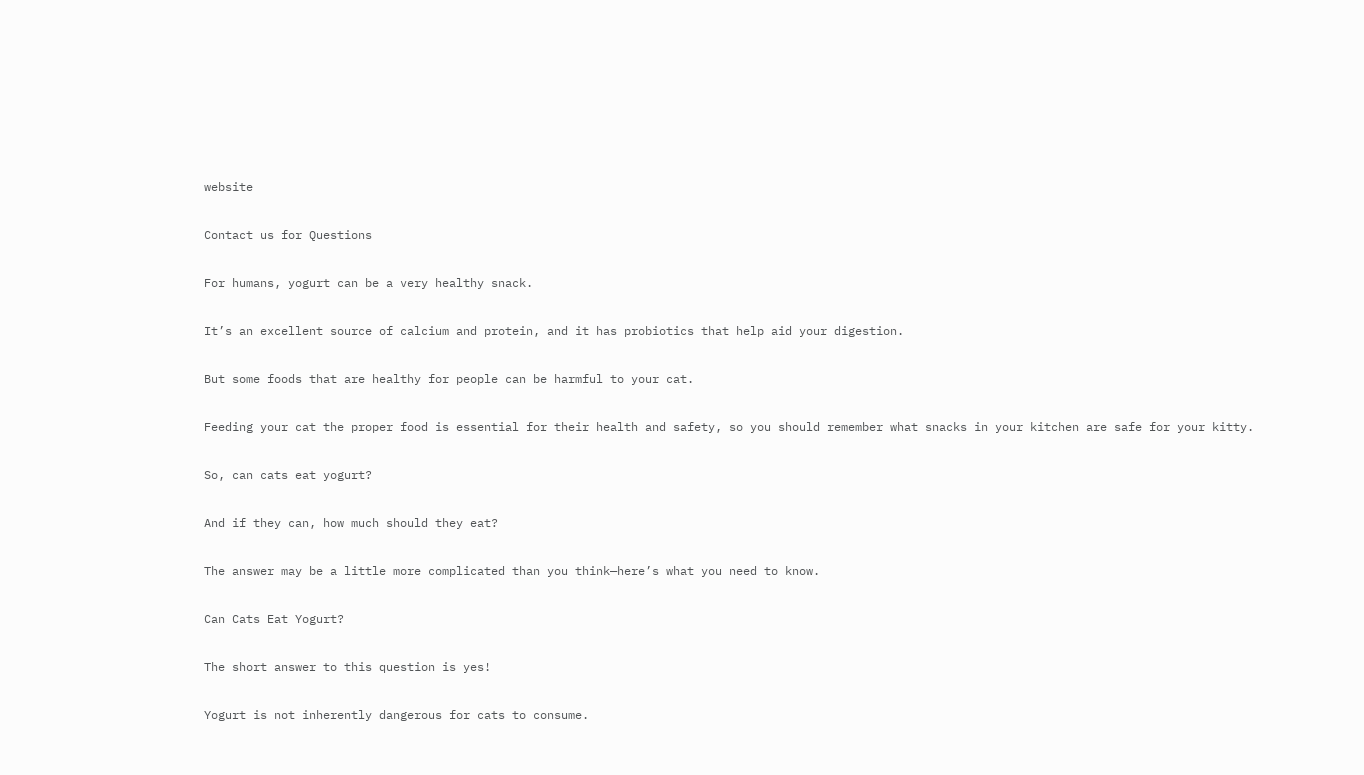website

Contact us for Questions

For humans, yogurt can be a very healthy snack.

It’s an excellent source of calcium and protein, and it has probiotics that help aid your digestion.

But some foods that are healthy for people can be harmful to your cat.

Feeding your cat the proper food is essential for their health and safety, so you should remember what snacks in your kitchen are safe for your kitty.

So, can cats eat yogurt?

And if they can, how much should they eat?

The answer may be a little more complicated than you think—here’s what you need to know.

Can Cats Eat Yogurt?

The short answer to this question is yes!

Yogurt is not inherently dangerous for cats to consume.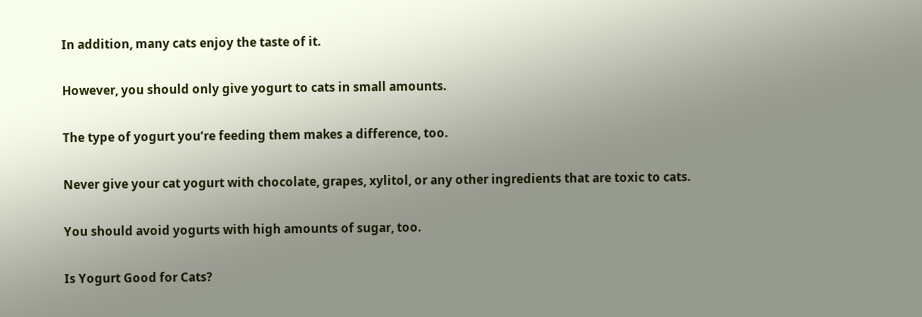In addition, many cats enjoy the taste of it.

However, you should only give yogurt to cats in small amounts.

The type of yogurt you’re feeding them makes a difference, too.

Never give your cat yogurt with chocolate, grapes, xylitol, or any other ingredients that are toxic to cats.

You should avoid yogurts with high amounts of sugar, too.

Is Yogurt Good for Cats?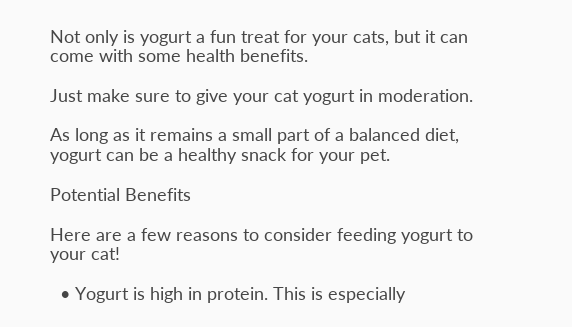Not only is yogurt a fun treat for your cats, but it can come with some health benefits.

Just make sure to give your cat yogurt in moderation.

As long as it remains a small part of a balanced diet, yogurt can be a healthy snack for your pet.

Potential Benefits

Here are a few reasons to consider feeding yogurt to your cat!

  • Yogurt is high in protein. This is especially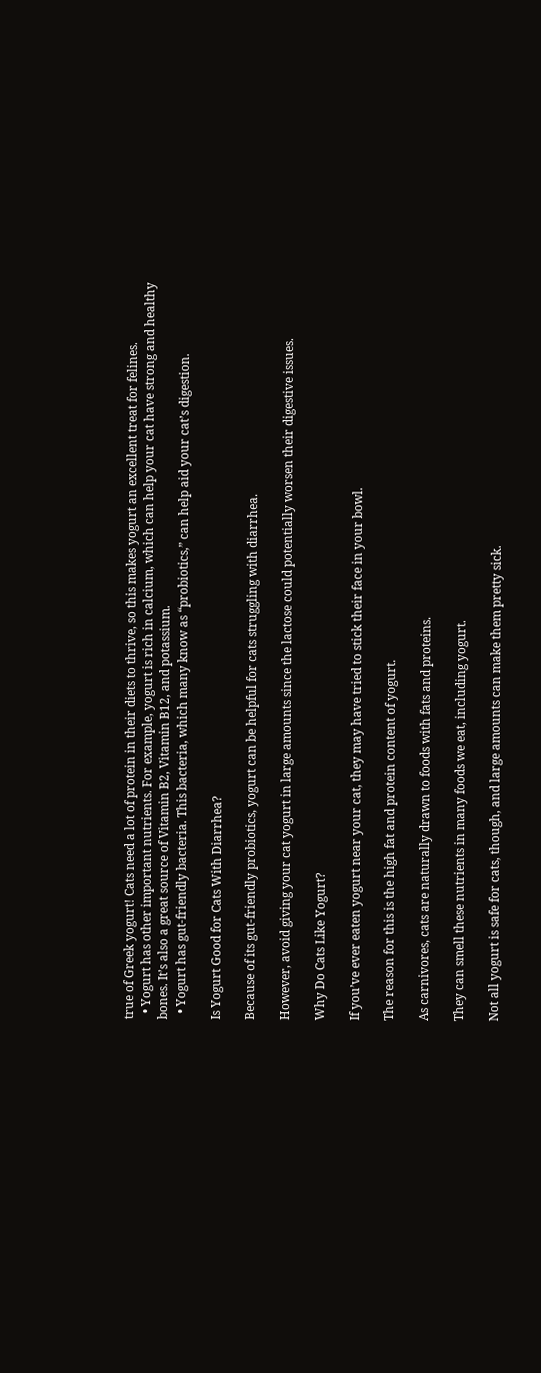true of Greek yogurt! Cats need a lot of protein in their diets to thrive, so this makes yogurt an excellent treat for felines.
  • Yogurt has other important nutrients. For example, yogurt is rich in calcium, which can help your cat have strong and healthy bones. It’s also a great source of Vitamin B2, Vitamin B12, and potassium.
  • Yogurt has gut-friendly bacteria. This bacteria, which many know as “probiotics,” can help aid your cat’s digestion.

Is Yogurt Good for Cats With Diarrhea?

Because of its gut-friendly probiotics, yogurt can be helpful for cats struggling with diarrhea.

However, avoid giving your cat yogurt in large amounts since the lactose could potentially worsen their digestive issues.

Why Do Cats Like Yogurt?

If you’ve ever eaten yogurt near your cat, they may have tried to stick their face in your bowl.

The reason for this is the high fat and protein content of yogurt.

As carnivores, cats are naturally drawn to foods with fats and proteins.

They can smell these nutrients in many foods we eat, including yogurt.

Not all yogurt is safe for cats, though, and large amounts can make them pretty sick.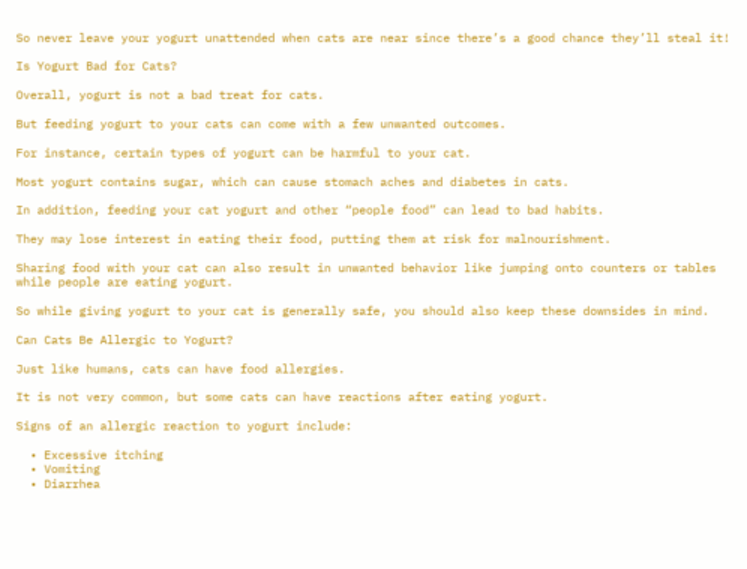So never leave your yogurt unattended when cats are near since there’s a good chance they’ll steal it!

Is Yogurt Bad for Cats?

Overall, yogurt is not a bad treat for cats.

But feeding yogurt to your cats can come with a few unwanted outcomes.

For instance, certain types of yogurt can be harmful to your cat.

Most yogurt contains sugar, which can cause stomach aches and diabetes in cats.

In addition, feeding your cat yogurt and other “people food” can lead to bad habits.

They may lose interest in eating their food, putting them at risk for malnourishment.

Sharing food with your cat can also result in unwanted behavior like jumping onto counters or tables while people are eating yogurt.

So while giving yogurt to your cat is generally safe, you should also keep these downsides in mind.

Can Cats Be Allergic to Yogurt?

Just like humans, cats can have food allergies.

It is not very common, but some cats can have reactions after eating yogurt.

Signs of an allergic reaction to yogurt include:

  • Excessive itching
  • Vomiting
  • Diarrhea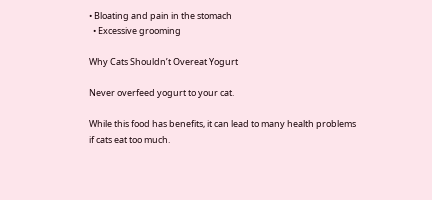• Bloating and pain in the stomach
  • Excessive grooming

Why Cats Shouldn’t Overeat Yogurt

Never overfeed yogurt to your cat.

While this food has benefits, it can lead to many health problems if cats eat too much.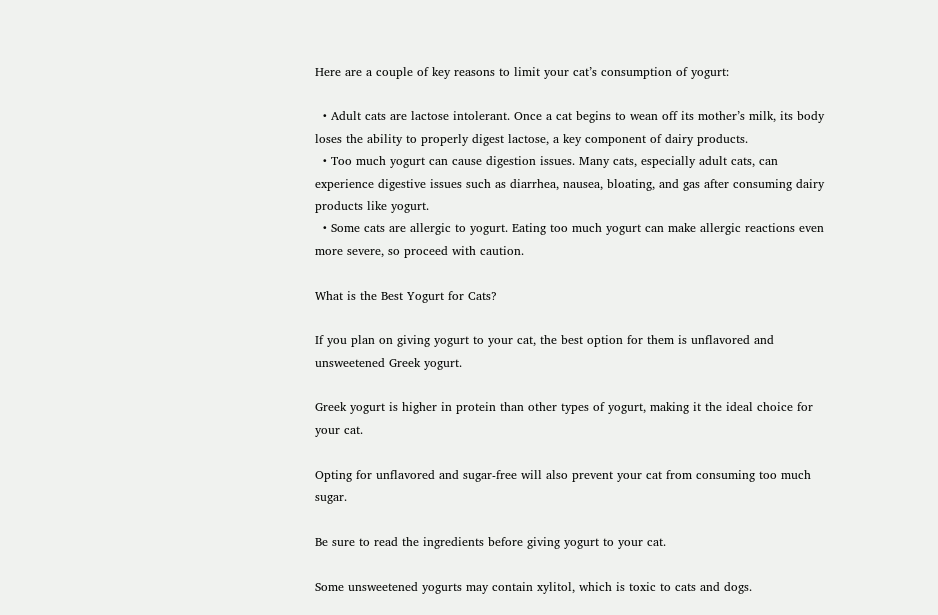Here are a couple of key reasons to limit your cat’s consumption of yogurt:

  • Adult cats are lactose intolerant. Once a cat begins to wean off its mother’s milk, its body loses the ability to properly digest lactose, a key component of dairy products.
  • Too much yogurt can cause digestion issues. Many cats, especially adult cats, can experience digestive issues such as diarrhea, nausea, bloating, and gas after consuming dairy products like yogurt.
  • Some cats are allergic to yogurt. Eating too much yogurt can make allergic reactions even more severe, so proceed with caution.

What is the Best Yogurt for Cats?

If you plan on giving yogurt to your cat, the best option for them is unflavored and unsweetened Greek yogurt.

Greek yogurt is higher in protein than other types of yogurt, making it the ideal choice for your cat.

Opting for unflavored and sugar-free will also prevent your cat from consuming too much sugar.

Be sure to read the ingredients before giving yogurt to your cat.

Some unsweetened yogurts may contain xylitol, which is toxic to cats and dogs.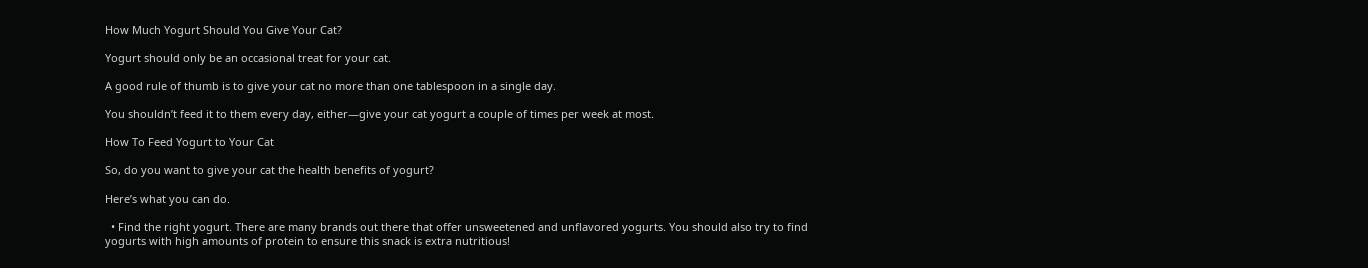How Much Yogurt Should You Give Your Cat?

Yogurt should only be an occasional treat for your cat.

A good rule of thumb is to give your cat no more than one tablespoon in a single day.

You shouldn’t feed it to them every day, either—give your cat yogurt a couple of times per week at most.

How To Feed Yogurt to Your Cat

So, do you want to give your cat the health benefits of yogurt?

Here’s what you can do.

  • Find the right yogurt. There are many brands out there that offer unsweetened and unflavored yogurts. You should also try to find yogurts with high amounts of protein to ensure this snack is extra nutritious!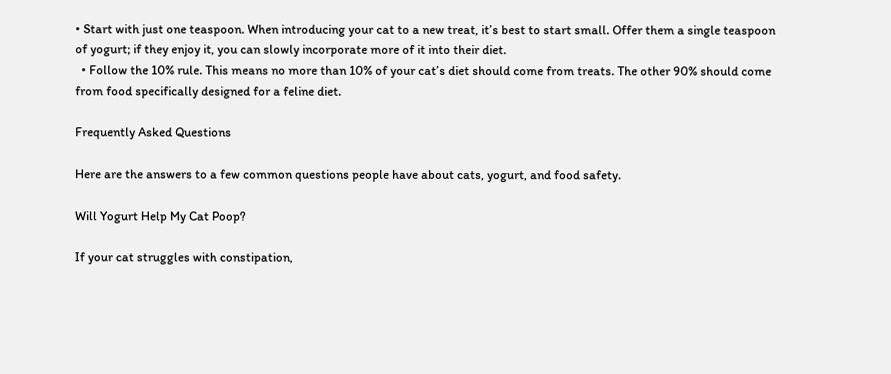• Start with just one teaspoon. When introducing your cat to a new treat, it’s best to start small. Offer them a single teaspoon of yogurt; if they enjoy it, you can slowly incorporate more of it into their diet.
  • Follow the 10% rule. This means no more than 10% of your cat’s diet should come from treats. The other 90% should come from food specifically designed for a feline diet.

Frequently Asked Questions

Here are the answers to a few common questions people have about cats, yogurt, and food safety.

Will Yogurt Help My Cat Poop?

If your cat struggles with constipation,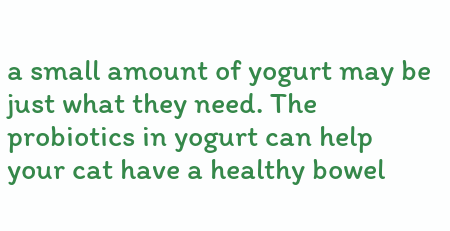a small amount of yogurt may be just what they need. The probiotics in yogurt can help your cat have a healthy bowel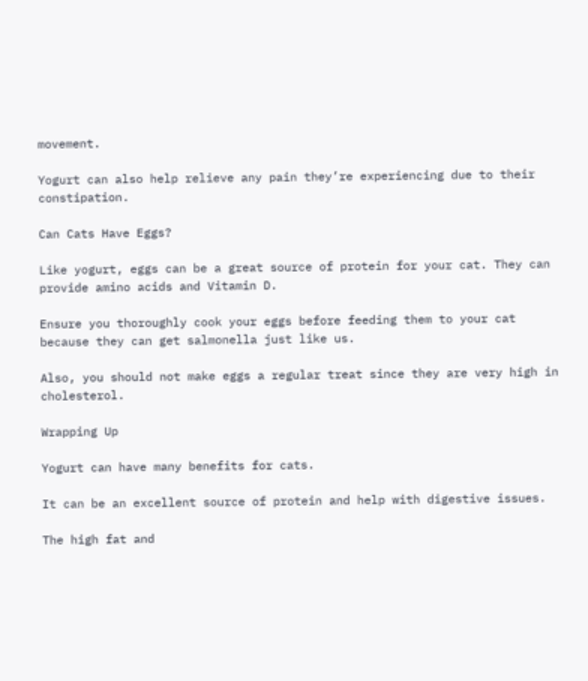movement.

Yogurt can also help relieve any pain they’re experiencing due to their constipation.

Can Cats Have Eggs?

Like yogurt, eggs can be a great source of protein for your cat. They can provide amino acids and Vitamin D.

Ensure you thoroughly cook your eggs before feeding them to your cat because they can get salmonella just like us.

Also, you should not make eggs a regular treat since they are very high in cholesterol.

Wrapping Up

Yogurt can have many benefits for cats.

It can be an excellent source of protein and help with digestive issues.

The high fat and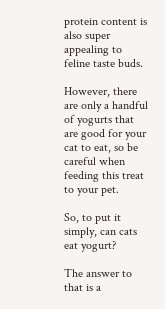protein content is also super appealing to feline taste buds.

However, there are only a handful of yogurts that are good for your cat to eat, so be careful when feeding this treat to your pet.

So, to put it simply, can cats eat yogurt?

The answer to that is a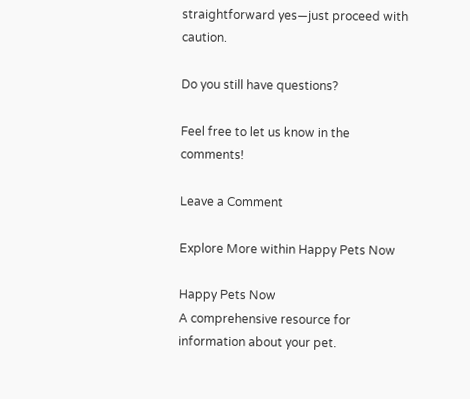straightforward yes—just proceed with caution.

Do you still have questions?

Feel free to let us know in the comments!

Leave a Comment

Explore More within Happy Pets Now

Happy Pets Now
A comprehensive resource for information about your pet.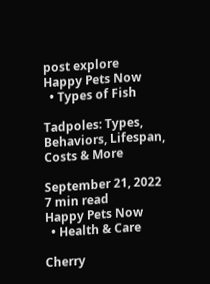post explore
Happy Pets Now
  • Types of Fish

Tadpoles: Types, Behaviors, Lifespan, Costs & More

September 21, 2022
7 min read
Happy Pets Now
  • Health & Care

Cherry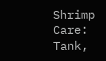Shrimp Care: Tank,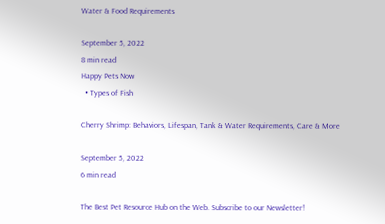Water & Food Requirements

September 5, 2022
8 min read
Happy Pets Now
  • Types of Fish

Cherry Shrimp: Behaviors, Lifespan, Tank & Water Requirements, Care & More

September 5, 2022
6 min read

The Best Pet Resource Hub on the Web. Subscribe to our Newsletter!